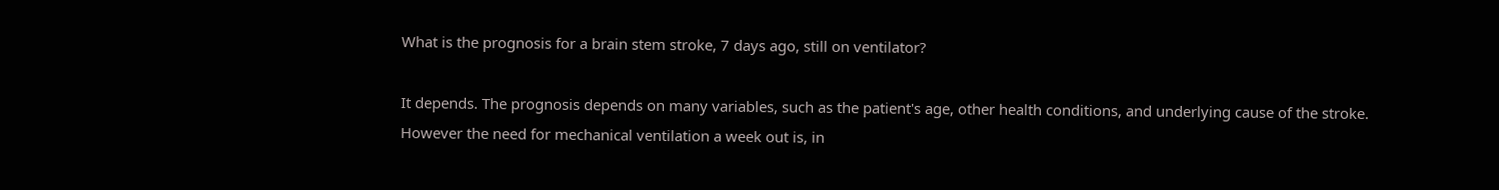What is the prognosis for a brain stem stroke, 7 days ago, still on ventilator?

It depends. The prognosis depends on many variables, such as the patient's age, other health conditions, and underlying cause of the stroke. However the need for mechanical ventilation a week out is, in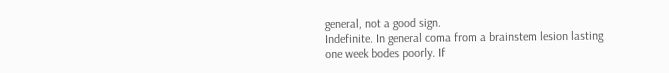general, not a good sign.
Indefinite. In general coma from a brainstem lesion lasting one week bodes poorly. If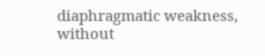diaphragmatic weakness, without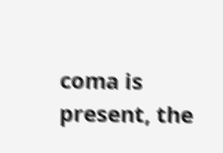coma is present, the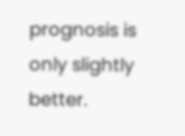prognosis is only slightly better.